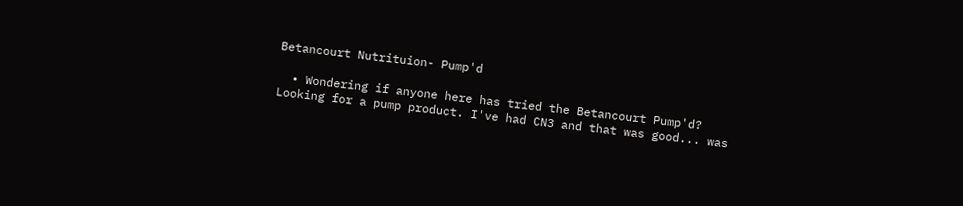Betancourt Nutrituion- Pump'd

  • Wondering if anyone here has tried the Betancourt Pump'd? Looking for a pump product. I've had CN3 and that was good... was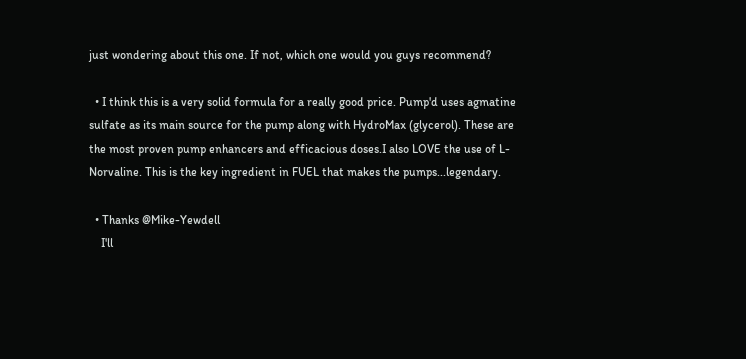just wondering about this one. If not, which one would you guys recommend?

  • I think this is a very solid formula for a really good price. Pump'd uses agmatine sulfate as its main source for the pump along with HydroMax (glycerol). These are the most proven pump enhancers and efficacious doses.I also LOVE the use of L-Norvaline. This is the key ingredient in FUEL that makes the pumps...legendary.

  • Thanks @Mike-Yewdell
    I'll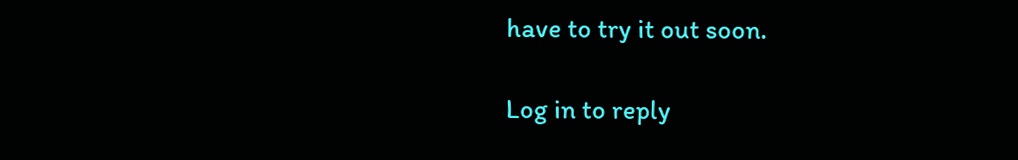have to try it out soon.

Log in to reply